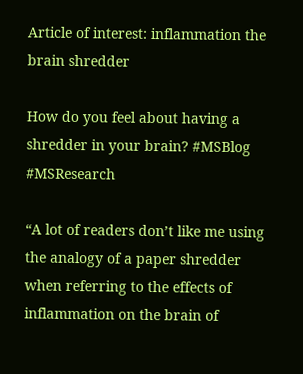Article of interest: inflammation the brain shredder

How do you feel about having a shredder in your brain? #MSBlog #MSResearch

“A lot of readers don’t like me using the analogy of a paper shredder when referring to the effects of inflammation on the brain of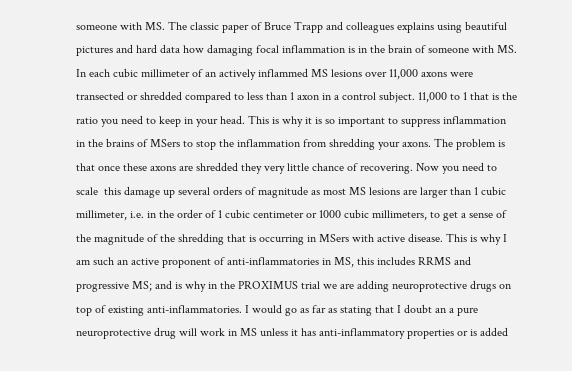someone with MS. The classic paper of Bruce Trapp and colleagues explains using beautiful pictures and hard data how damaging focal inflammation is in the brain of someone with MS. In each cubic millimeter of an actively inflammed MS lesions over 11,000 axons were transected or shredded compared to less than 1 axon in a control subject. 11,000 to 1 that is the ratio you need to keep in your head. This is why it is so important to suppress inflammation in the brains of MSers to stop the inflammation from shredding your axons. The problem is that once these axons are shredded they very little chance of recovering. Now you need to scale  this damage up several orders of magnitude as most MS lesions are larger than 1 cubic millimeter, i.e. in the order of 1 cubic centimeter or 1000 cubic millimeters, to get a sense of the magnitude of the shredding that is occurring in MSers with active disease. This is why I am such an active proponent of anti-inflammatories in MS, this includes RRMS and progressive MS; and is why in the PROXIMUS trial we are adding neuroprotective drugs on top of existing anti-inflammatories. I would go as far as stating that I doubt an a pure neuroprotective drug will work in MS unless it has anti-inflammatory properties or is added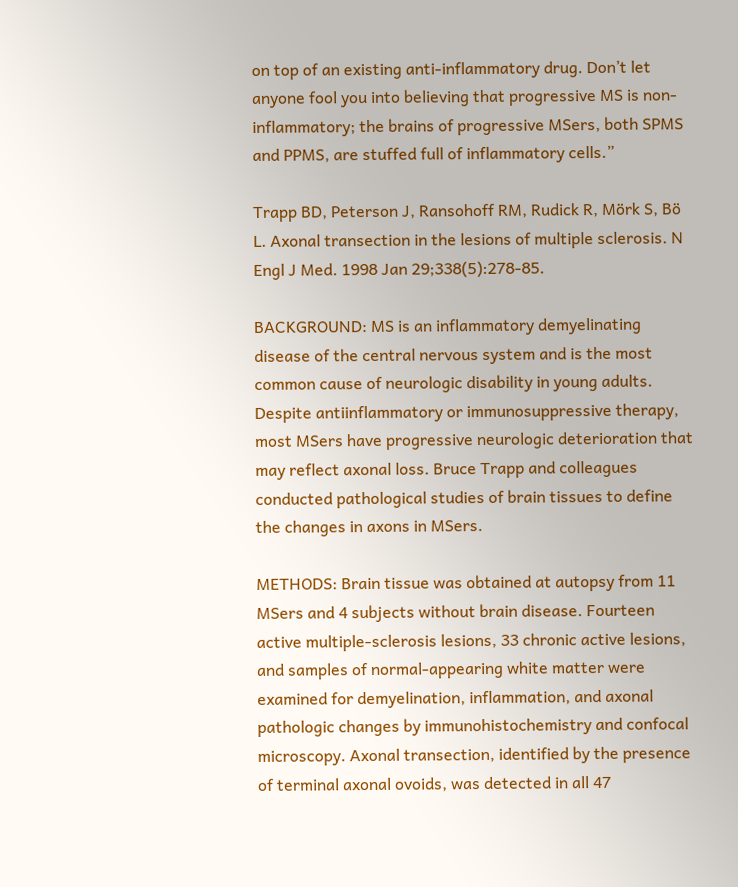on top of an existing anti-inflammatory drug. Don’t let anyone fool you into believing that progressive MS is non-inflammatory; the brains of progressive MSers, both SPMS and PPMS, are stuffed full of inflammatory cells.”

Trapp BD, Peterson J, Ransohoff RM, Rudick R, Mörk S, Bö L. Axonal transection in the lesions of multiple sclerosis. N Engl J Med. 1998 Jan 29;338(5):278-85.

BACKGROUND: MS is an inflammatory demyelinating disease of the central nervous system and is the most common cause of neurologic disability in young adults. Despite antiinflammatory or immunosuppressive therapy, most MSers have progressive neurologic deterioration that may reflect axonal loss. Bruce Trapp and colleagues conducted pathological studies of brain tissues to define the changes in axons in MSers.

METHODS: Brain tissue was obtained at autopsy from 11 MSers and 4 subjects without brain disease. Fourteen active multiple-sclerosis lesions, 33 chronic active lesions, and samples of normal-appearing white matter were examined for demyelination, inflammation, and axonal pathologic changes by immunohistochemistry and confocal microscopy. Axonal transection, identified by the presence of terminal axonal ovoids, was detected in all 47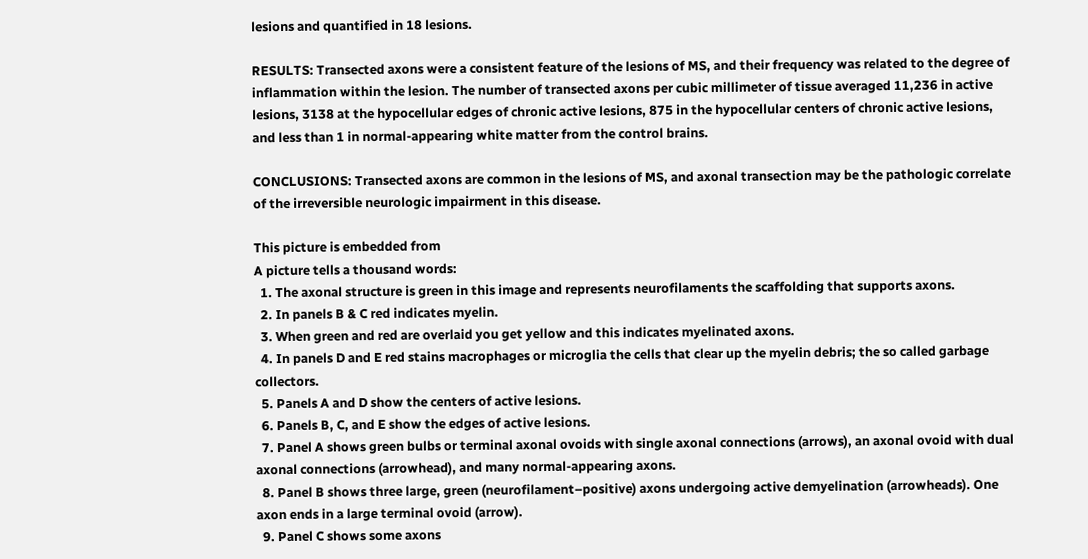lesions and quantified in 18 lesions.

RESULTS: Transected axons were a consistent feature of the lesions of MS, and their frequency was related to the degree of inflammation within the lesion. The number of transected axons per cubic millimeter of tissue averaged 11,236 in active lesions, 3138 at the hypocellular edges of chronic active lesions, 875 in the hypocellular centers of chronic active lesions, and less than 1 in normal-appearing white matter from the control brains.

CONCLUSIONS: Transected axons are common in the lesions of MS, and axonal transection may be the pathologic correlate of the irreversible neurologic impairment in this disease.

This picture is embedded from
A picture tells a thousand words:
  1. The axonal structure is green in this image and represents neurofilaments the scaffolding that supports axons.
  2. In panels B & C red indicates myelin.
  3. When green and red are overlaid you get yellow and this indicates myelinated axons.
  4. In panels D and E red stains macrophages or microglia the cells that clear up the myelin debris; the so called garbage collectors.
  5. Panels A and D show the centers of active lesions.
  6. Panels B, C, and E show the edges of active lesions.
  7. Panel A shows green bulbs or terminal axonal ovoids with single axonal connections (arrows), an axonal ovoid with dual axonal connections (arrowhead), and many normal-appearing axons.
  8. Panel B shows three large, green (neurofilament–positive) axons undergoing active demyelination (arrowheads). One axon ends in a large terminal ovoid (arrow).
  9. Panel C shows some axons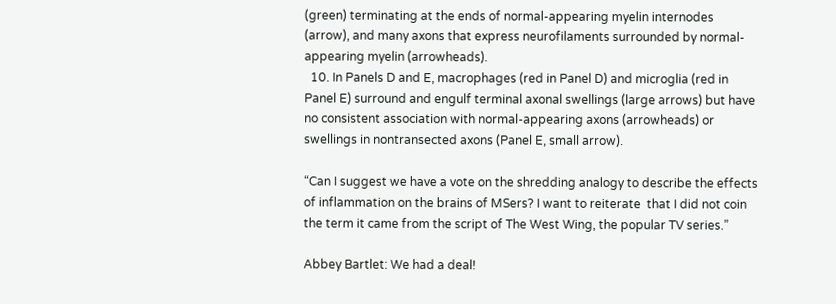(green) terminating at the ends of normal-appearing myelin internodes (arrow), and many axons that express neurofilaments surrounded by normal-appearing myelin (arrowheads).
  10. In Panels D and E, macrophages (red in Panel D) and microglia (red in Panel E) surround and engulf terminal axonal swellings (large arrows) but have no consistent association with normal-appearing axons (arrowheads) or swellings in nontransected axons (Panel E, small arrow).

“Can I suggest we have a vote on the shredding analogy to describe the effects of inflammation on the brains of MSers? I want to reiterate  that I did not coin the term it came from the script of The West Wing, the popular TV series.”

Abbey Bartlet: We had a deal!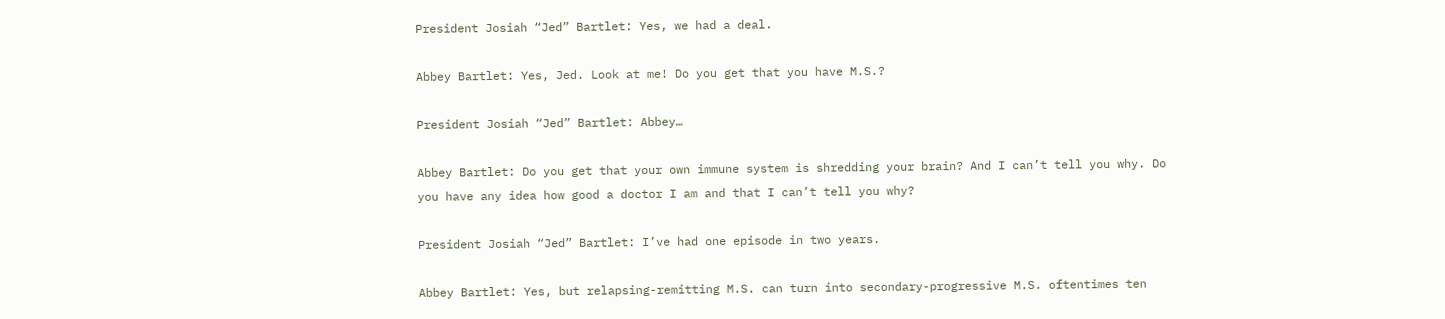President Josiah “Jed” Bartlet: Yes, we had a deal.

Abbey Bartlet: Yes, Jed. Look at me! Do you get that you have M.S.?

President Josiah “Jed” Bartlet: Abbey…

Abbey Bartlet: Do you get that your own immune system is shredding your brain? And I can’t tell you why. Do you have any idea how good a doctor I am and that I can’t tell you why?

President Josiah “Jed” Bartlet: I’ve had one episode in two years.

Abbey Bartlet: Yes, but relapsing-remitting M.S. can turn into secondary-progressive M.S. oftentimes ten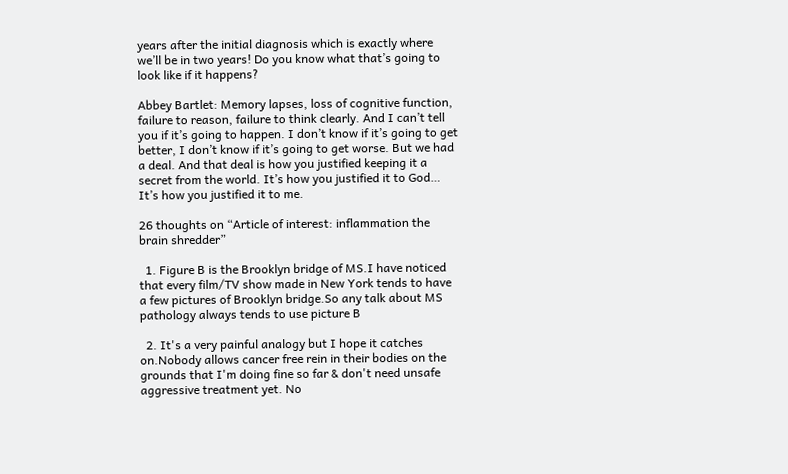years after the initial diagnosis which is exactly where we’ll be in two years! Do you know what that’s going to look like if it happens?

Abbey Bartlet: Memory lapses, loss of cognitive function, failure to reason, failure to think clearly. And I can’t tell you if it’s going to happen. I don’t know if it’s going to get better, I don’t know if it’s going to get worse. But we had a deal. And that deal is how you justified keeping it a secret from the world. It’s how you justified it to God… It’s how you justified it to me.

26 thoughts on “Article of interest: inflammation the brain shredder”

  1. Figure B is the Brooklyn bridge of MS.I have noticed that every film/TV show made in New York tends to have a few pictures of Brooklyn bridge.So any talk about MS pathology always tends to use picture B

  2. It's a very painful analogy but I hope it catches on.Nobody allows cancer free rein in their bodies on the grounds that I'm doing fine so far & don't need unsafe aggressive treatment yet. No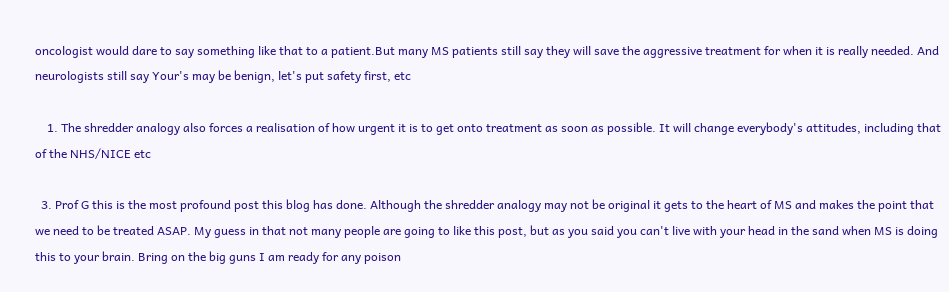oncologist would dare to say something like that to a patient.But many MS patients still say they will save the aggressive treatment for when it is really needed. And neurologists still say Your's may be benign, let's put safety first, etc

    1. The shredder analogy also forces a realisation of how urgent it is to get onto treatment as soon as possible. It will change everybody's attitudes, including that of the NHS/NICE etc

  3. Prof G this is the most profound post this blog has done. Although the shredder analogy may not be original it gets to the heart of MS and makes the point that we need to be treated ASAP. My guess in that not many people are going to like this post, but as you said you can't live with your head in the sand when MS is doing this to your brain. Bring on the big guns I am ready for any poison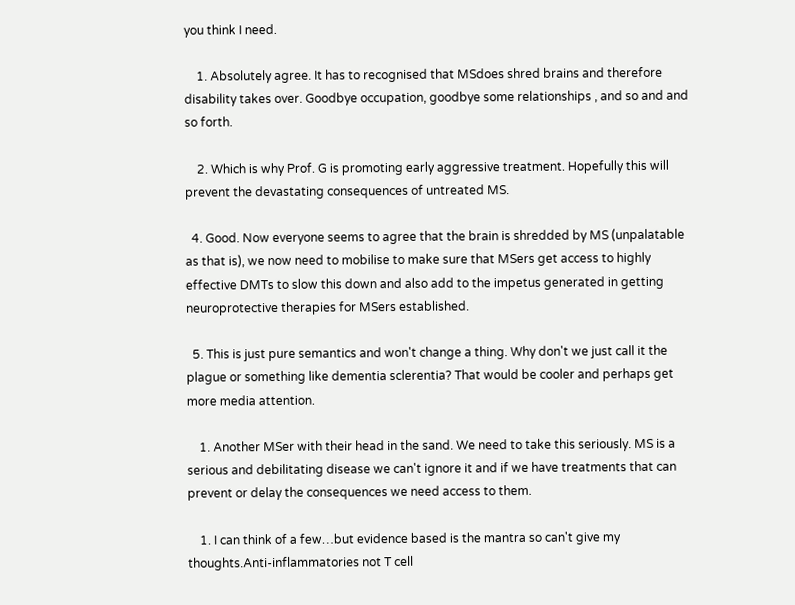you think I need.

    1. Absolutely agree. It has to recognised that MSdoes shred brains and therefore disability takes over. Goodbye occupation, goodbye some relationships , and so and and so forth.

    2. Which is why Prof. G is promoting early aggressive treatment. Hopefully this will prevent the devastating consequences of untreated MS.

  4. Good. Now everyone seems to agree that the brain is shredded by MS (unpalatable as that is), we now need to mobilise to make sure that MSers get access to highly effective DMTs to slow this down and also add to the impetus generated in getting neuroprotective therapies for MSers established.

  5. This is just pure semantics and won't change a thing. Why don't we just call it the plague or something like dementia sclerentia? That would be cooler and perhaps get more media attention.

    1. Another MSer with their head in the sand. We need to take this seriously. MS is a serious and debilitating disease we can't ignore it and if we have treatments that can prevent or delay the consequences we need access to them.

    1. I can think of a few…but evidence based is the mantra so can't give my thoughts.Anti-inflammatories not T cell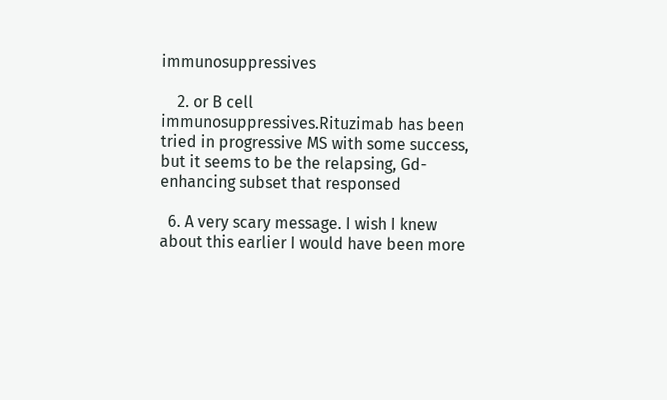immunosuppressives

    2. or B cell immunosuppressives.Rituzimab has been tried in progressive MS with some success, but it seems to be the relapsing, Gd-enhancing subset that responsed

  6. A very scary message. I wish I knew about this earlier I would have been more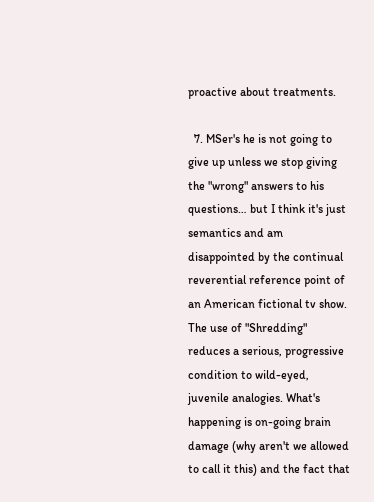proactive about treatments.

  7. MSer's he is not going to give up unless we stop giving the "wrong" answers to his questions… but I think it's just semantics and am disappointed by the continual reverential reference point of an American fictional tv show. The use of "Shredding" reduces a serious, progressive condition to wild-eyed, juvenile analogies. What's happening is on-going brain damage (why aren't we allowed to call it this) and the fact that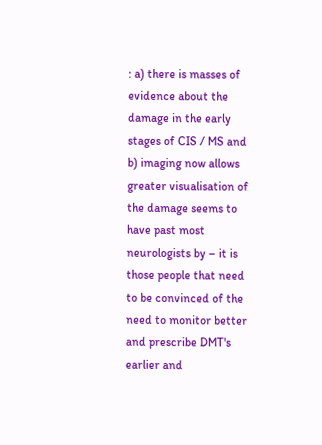: a) there is masses of evidence about the damage in the early stages of CIS / MS and b) imaging now allows greater visualisation of the damage seems to have past most neurologists by – it is those people that need to be convinced of the need to monitor better and prescribe DMT's earlier and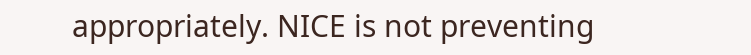appropriately. NICE is not preventing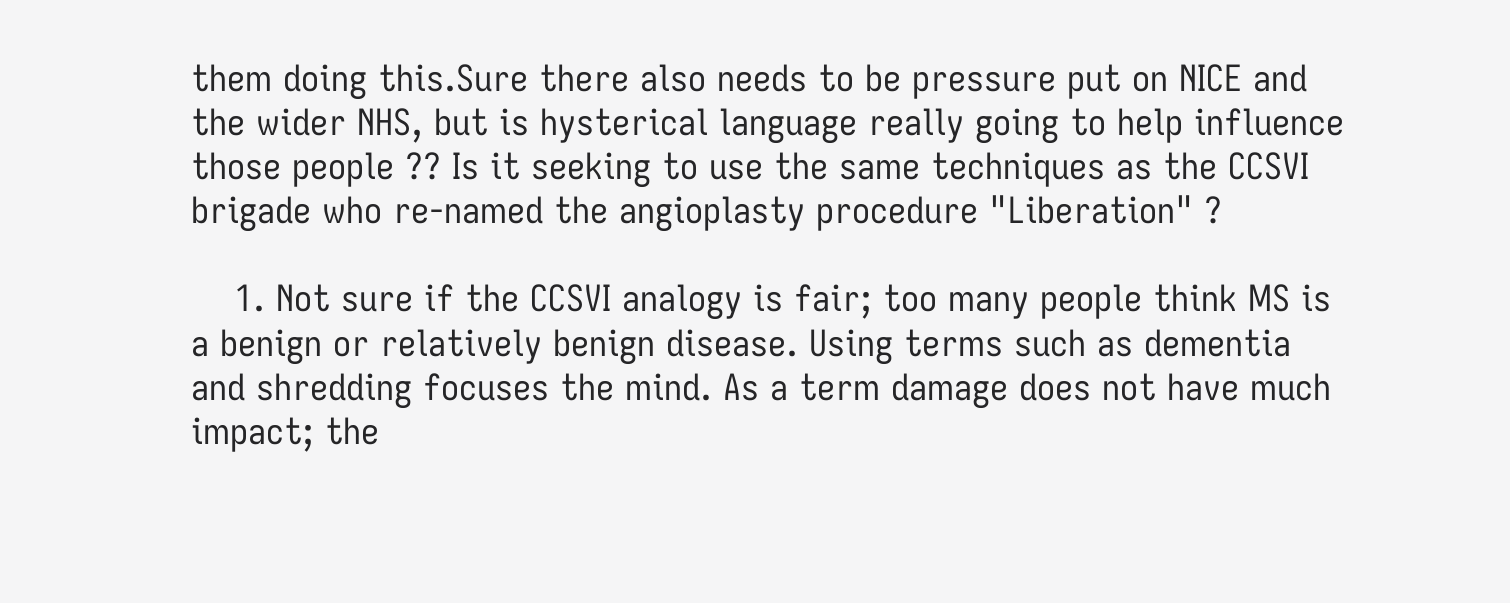them doing this.Sure there also needs to be pressure put on NICE and the wider NHS, but is hysterical language really going to help influence those people ?? Is it seeking to use the same techniques as the CCSVI brigade who re-named the angioplasty procedure "Liberation" ?

    1. Not sure if the CCSVI analogy is fair; too many people think MS is a benign or relatively benign disease. Using terms such as dementia and shredding focuses the mind. As a term damage does not have much impact; the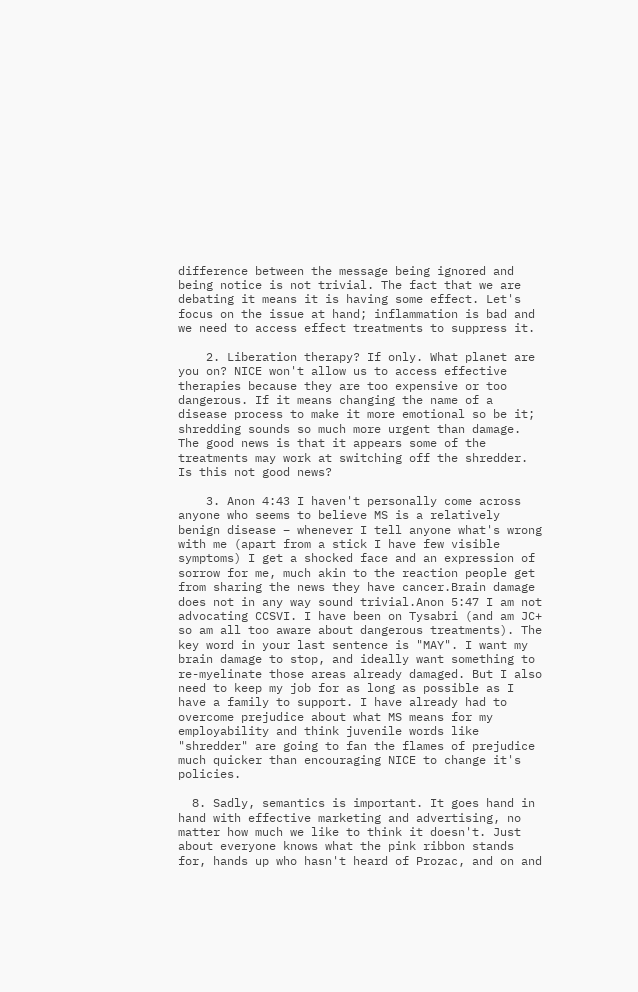difference between the message being ignored and being notice is not trivial. The fact that we are debating it means it is having some effect. Let's focus on the issue at hand; inflammation is bad and we need to access effect treatments to suppress it.

    2. Liberation therapy? If only. What planet are you on? NICE won't allow us to access effective therapies because they are too expensive or too dangerous. If it means changing the name of a disease process to make it more emotional so be it; shredding sounds so much more urgent than damage. The good news is that it appears some of the treatments may work at switching off the shredder. Is this not good news?

    3. Anon 4:43 I haven't personally come across anyone who seems to believe MS is a relatively benign disease – whenever I tell anyone what's wrong with me (apart from a stick I have few visible symptoms) I get a shocked face and an expression of sorrow for me, much akin to the reaction people get from sharing the news they have cancer.Brain damage does not in any way sound trivial.Anon 5:47 I am not advocating CCSVI. I have been on Tysabri (and am JC+ so am all too aware about dangerous treatments). The key word in your last sentence is "MAY". I want my brain damage to stop, and ideally want something to re-myelinate those areas already damaged. But I also need to keep my job for as long as possible as I have a family to support. I have already had to overcome prejudice about what MS means for my employability and think juvenile words like "shredder" are going to fan the flames of prejudice much quicker than encouraging NICE to change it's policies.

  8. Sadly, semantics is important. It goes hand in hand with effective marketing and advertising, no matter how much we like to think it doesn't. Just about everyone knows what the pink ribbon stands for, hands up who hasn't heard of Prozac, and on and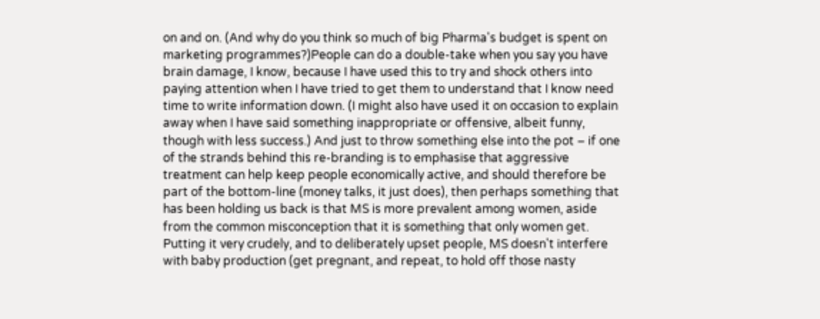on and on. (And why do you think so much of big Pharma's budget is spent on marketing programmes?)People can do a double-take when you say you have brain damage, I know, because I have used this to try and shock others into paying attention when I have tried to get them to understand that I know need time to write information down. (I might also have used it on occasion to explain away when I have said something inappropriate or offensive, albeit funny, though with less success.) And just to throw something else into the pot – if one of the strands behind this re-branding is to emphasise that aggressive treatment can help keep people economically active, and should therefore be part of the bottom-line (money talks, it just does), then perhaps something that has been holding us back is that MS is more prevalent among women, aside from the common misconception that it is something that only women get. Putting it very crudely, and to deliberately upset people, MS doesn't interfere with baby production (get pregnant, and repeat, to hold off those nasty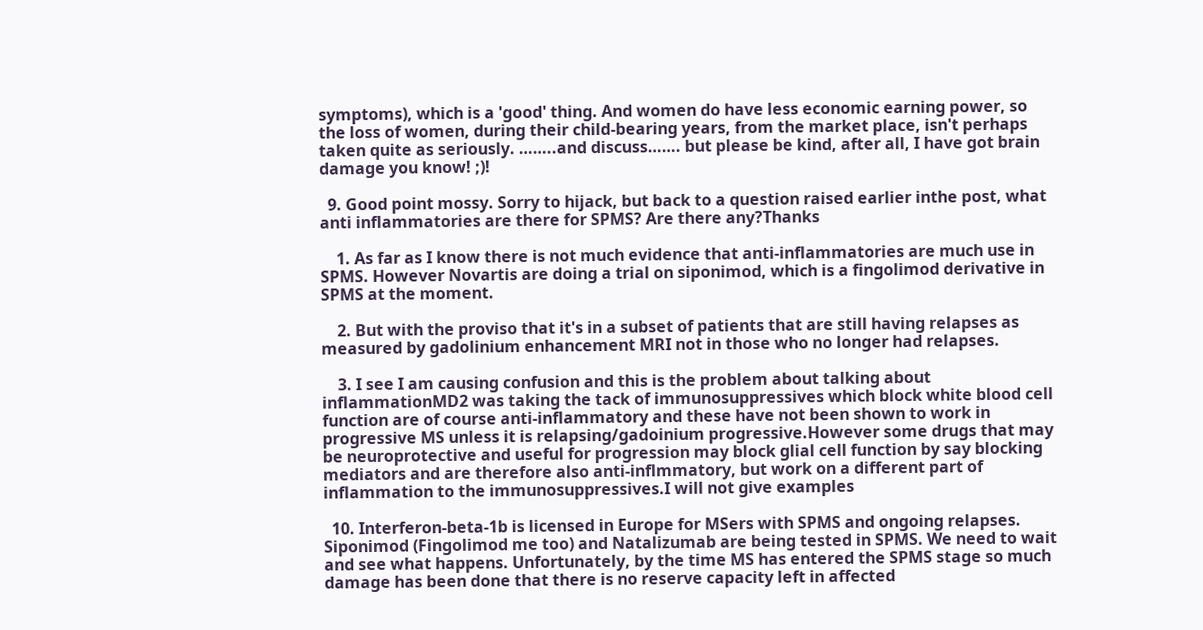symptoms), which is a 'good' thing. And women do have less economic earning power, so the loss of women, during their child-bearing years, from the market place, isn't perhaps taken quite as seriously. ……..and discuss……. but please be kind, after all, I have got brain damage you know! ;)!

  9. Good point mossy. Sorry to hijack, but back to a question raised earlier inthe post, what anti inflammatories are there for SPMS? Are there any?Thanks

    1. As far as I know there is not much evidence that anti-inflammatories are much use in SPMS. However Novartis are doing a trial on siponimod, which is a fingolimod derivative in SPMS at the moment.

    2. But with the proviso that it's in a subset of patients that are still having relapses as measured by gadolinium enhancement MRI not in those who no longer had relapses.

    3. I see I am causing confusion and this is the problem about talking about inflammationMD2 was taking the tack of immunosuppressives which block white blood cell function are of course anti-inflammatory and these have not been shown to work in progressive MS unless it is relapsing/gadoinium progressive.However some drugs that may be neuroprotective and useful for progression may block glial cell function by say blocking mediators and are therefore also anti-inflmmatory, but work on a different part of inflammation to the immunosuppressives.I will not give examples

  10. Interferon-beta-1b is licensed in Europe for MSers with SPMS and ongoing relapses. Siponimod (Fingolimod me too) and Natalizumab are being tested in SPMS. We need to wait and see what happens. Unfortunately, by the time MS has entered the SPMS stage so much damage has been done that there is no reserve capacity left in affected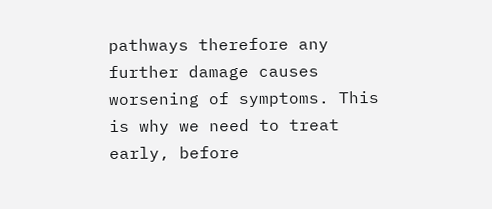pathways therefore any further damage causes worsening of symptoms. This is why we need to treat early, before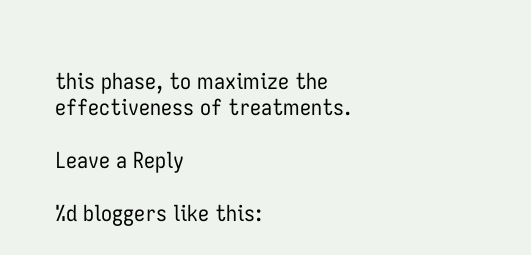this phase, to maximize the effectiveness of treatments.

Leave a Reply

%d bloggers like this: